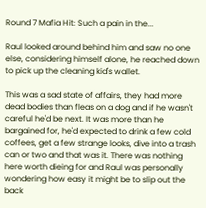Round 7 Mafia Hit: Such a pain in the...

Raul looked around behind him and saw no one else, considering himself alone, he reached down to pick up the cleaning kid's wallet.

This was a sad state of affairs, they had more dead bodies than fleas on a dog and if he wasn't careful he'd be next. It was more than he bargained for, he'd expected to drink a few cold coffees, get a few strange looks, dive into a trash can or two and that was it. There was nothing here worth dieing for and Raul was personally wondering how easy it might be to slip out the back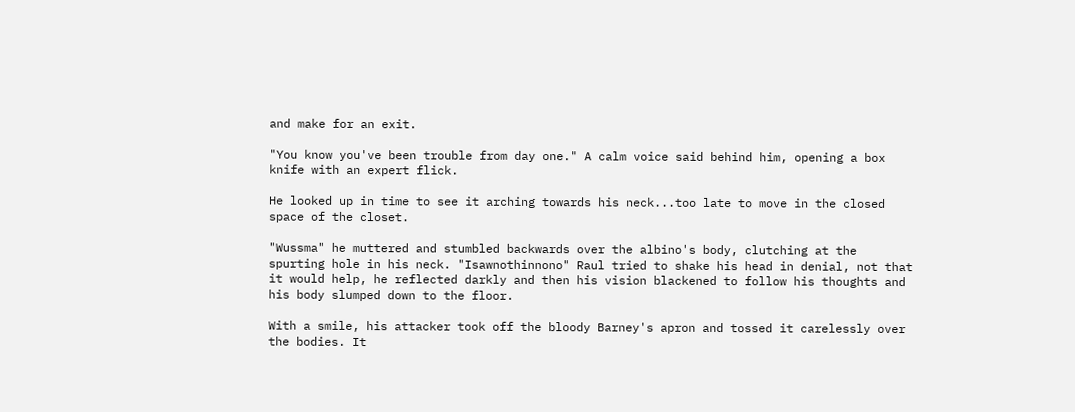and make for an exit.

"You know you've been trouble from day one." A calm voice said behind him, opening a box knife with an expert flick.

He looked up in time to see it arching towards his neck...too late to move in the closed space of the closet.

"Wussma" he muttered and stumbled backwards over the albino's body, clutching at the spurting hole in his neck. "Isawnothinnono" Raul tried to shake his head in denial, not that it would help, he reflected darkly and then his vision blackened to follow his thoughts and his body slumped down to the floor.

With a smile, his attacker took off the bloody Barney's apron and tossed it carelessly over the bodies. It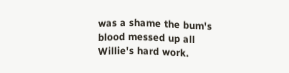was a shame the bum's blood messed up all Willie's hard work.